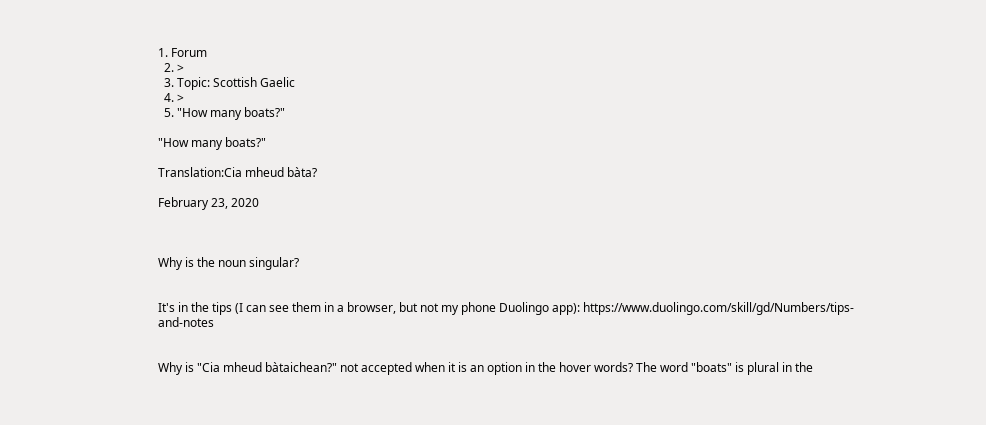1. Forum
  2. >
  3. Topic: Scottish Gaelic
  4. >
  5. "How many boats?"

"How many boats?"

Translation:Cia mheud bàta?

February 23, 2020



Why is the noun singular?


It's in the tips (I can see them in a browser, but not my phone Duolingo app): https://www.duolingo.com/skill/gd/Numbers/tips-and-notes


Why is "Cia mheud bàtaichean?" not accepted when it is an option in the hover words? The word "boats" is plural in the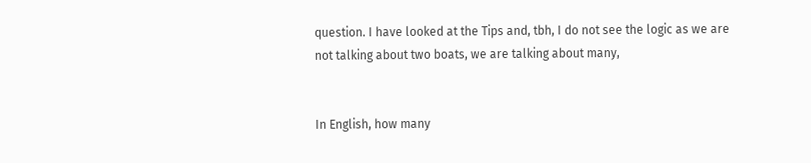question. I have looked at the Tips and, tbh, I do not see the logic as we are not talking about two boats, we are talking about many,


In English, how many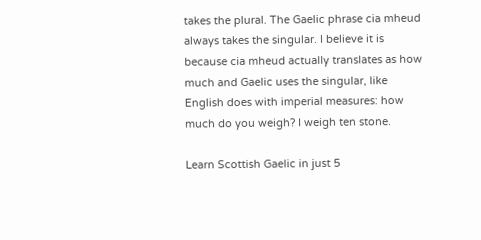takes the plural. The Gaelic phrase cia mheud always takes the singular. I believe it is because cia mheud actually translates as how much and Gaelic uses the singular, like English does with imperial measures: how much do you weigh? I weigh ten stone.

Learn Scottish Gaelic in just 5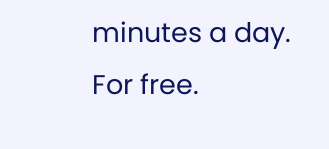minutes a day. For free.